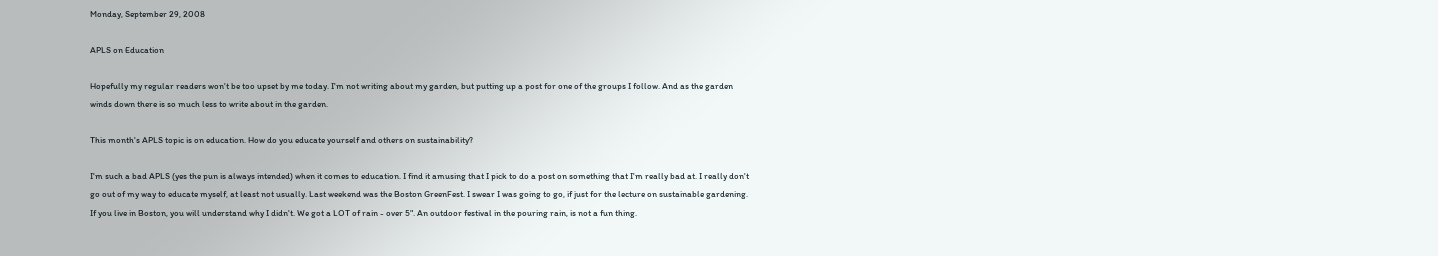Monday, September 29, 2008

APLS on Education

Hopefully my regular readers won't be too upset by me today. I'm not writing about my garden, but putting up a post for one of the groups I follow. And as the garden winds down there is so much less to write about in the garden.

This month's APLS topic is on education. How do you educate yourself and others on sustainability?

I'm such a bad APLS (yes the pun is always intended) when it comes to education. I find it amusing that I pick to do a post on something that I'm really bad at. I really don't go out of my way to educate myself, at least not usually. Last weekend was the Boston GreenFest. I swear I was going to go, if just for the lecture on sustainable gardening. If you live in Boston, you will understand why I didn't. We got a LOT of rain - over 5". An outdoor festival in the pouring rain, is not a fun thing.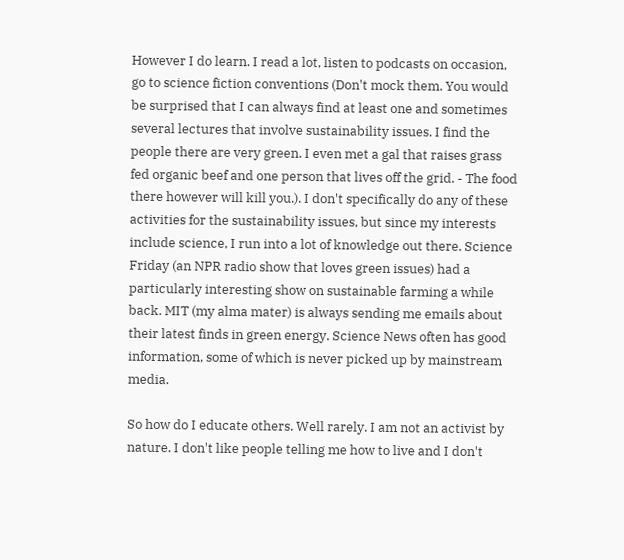However I do learn. I read a lot, listen to podcasts on occasion, go to science fiction conventions (Don't mock them. You would be surprised that I can always find at least one and sometimes several lectures that involve sustainability issues. I find the people there are very green. I even met a gal that raises grass fed organic beef and one person that lives off the grid. - The food there however will kill you.). I don't specifically do any of these activities for the sustainability issues, but since my interests include science, I run into a lot of knowledge out there. Science Friday (an NPR radio show that loves green issues) had a particularly interesting show on sustainable farming a while back. MIT (my alma mater) is always sending me emails about their latest finds in green energy. Science News often has good information, some of which is never picked up by mainstream media.

So how do I educate others. Well rarely. I am not an activist by nature. I don't like people telling me how to live and I don't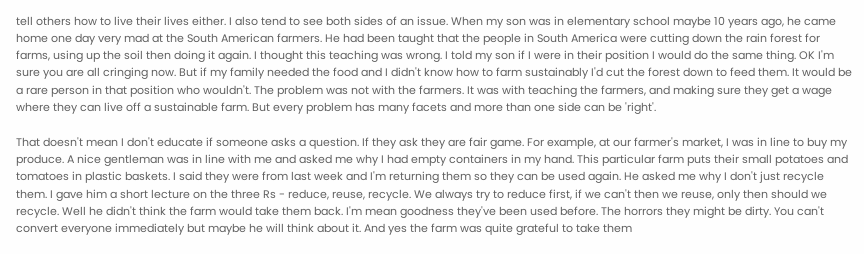tell others how to live their lives either. I also tend to see both sides of an issue. When my son was in elementary school maybe 10 years ago, he came home one day very mad at the South American farmers. He had been taught that the people in South America were cutting down the rain forest for farms, using up the soil then doing it again. I thought this teaching was wrong. I told my son if I were in their position I would do the same thing. OK I'm sure you are all cringing now. But if my family needed the food and I didn't know how to farm sustainably I'd cut the forest down to feed them. It would be a rare person in that position who wouldn't. The problem was not with the farmers. It was with teaching the farmers, and making sure they get a wage where they can live off a sustainable farm. But every problem has many facets and more than one side can be 'right'.

That doesn't mean I don't educate if someone asks a question. If they ask they are fair game. For example, at our farmer's market, I was in line to buy my produce. A nice gentleman was in line with me and asked me why I had empty containers in my hand. This particular farm puts their small potatoes and tomatoes in plastic baskets. I said they were from last week and I'm returning them so they can be used again. He asked me why I don't just recycle them. I gave him a short lecture on the three Rs - reduce, reuse, recycle. We always try to reduce first, if we can't then we reuse, only then should we recycle. Well he didn't think the farm would take them back. I'm mean goodness they've been used before. The horrors they might be dirty. You can't convert everyone immediately but maybe he will think about it. And yes the farm was quite grateful to take them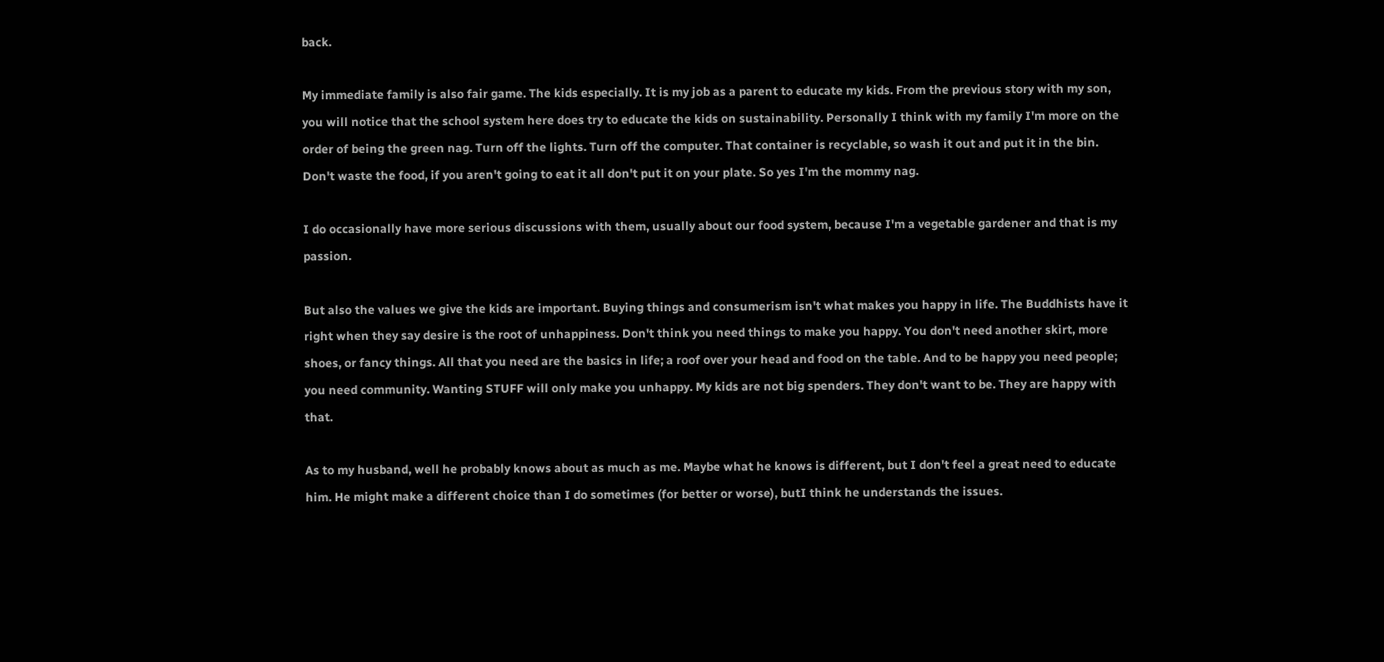back.

My immediate family is also fair game. The kids especially. It is my job as a parent to educate my kids. From the previous story with my son, you will notice that the school system here does try to educate the kids on sustainability. Personally I think with my family I'm more on the order of being the green nag. Turn off the lights. Turn off the computer. That container is recyclable, so wash it out and put it in the bin. Don't waste the food, if you aren't going to eat it all don't put it on your plate. So yes I'm the mommy nag.

I do occasionally have more serious discussions with them, usually about our food system, because I'm a vegetable gardener and that is my passion.

But also the values we give the kids are important. Buying things and consumerism isn't what makes you happy in life. The Buddhists have it right when they say desire is the root of unhappiness. Don't think you need things to make you happy. You don't need another skirt, more shoes, or fancy things. All that you need are the basics in life; a roof over your head and food on the table. And to be happy you need people; you need community. Wanting STUFF will only make you unhappy. My kids are not big spenders. They don't want to be. They are happy with that.

As to my husband, well he probably knows about as much as me. Maybe what he knows is different, but I don't feel a great need to educate him. He might make a different choice than I do sometimes (for better or worse), butI think he understands the issues.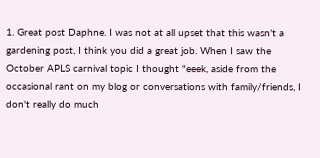1. Great post Daphne. I was not at all upset that this wasn't a gardening post, I think you did a great job. When I saw the October APLS carnival topic I thought "eeek, aside from the occasional rant on my blog or conversations with family/friends, I don't really do much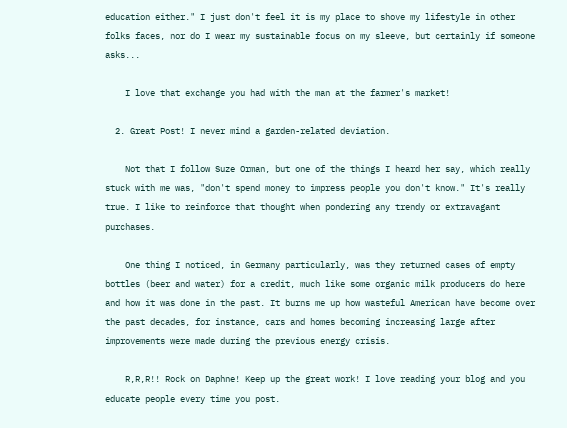education either." I just don't feel it is my place to shove my lifestyle in other folks faces, nor do I wear my sustainable focus on my sleeve, but certainly if someone asks...

    I love that exchange you had with the man at the farmer's market!

  2. Great Post! I never mind a garden-related deviation.

    Not that I follow Suze Orman, but one of the things I heard her say, which really stuck with me was, "don't spend money to impress people you don't know." It's really true. I like to reinforce that thought when pondering any trendy or extravagant purchases.

    One thing I noticed, in Germany particularly, was they returned cases of empty bottles (beer and water) for a credit, much like some organic milk producers do here and how it was done in the past. It burns me up how wasteful American have become over the past decades, for instance, cars and homes becoming increasing large after improvements were made during the previous energy crisis.

    R,R,R!! Rock on Daphne! Keep up the great work! I love reading your blog and you educate people every time you post.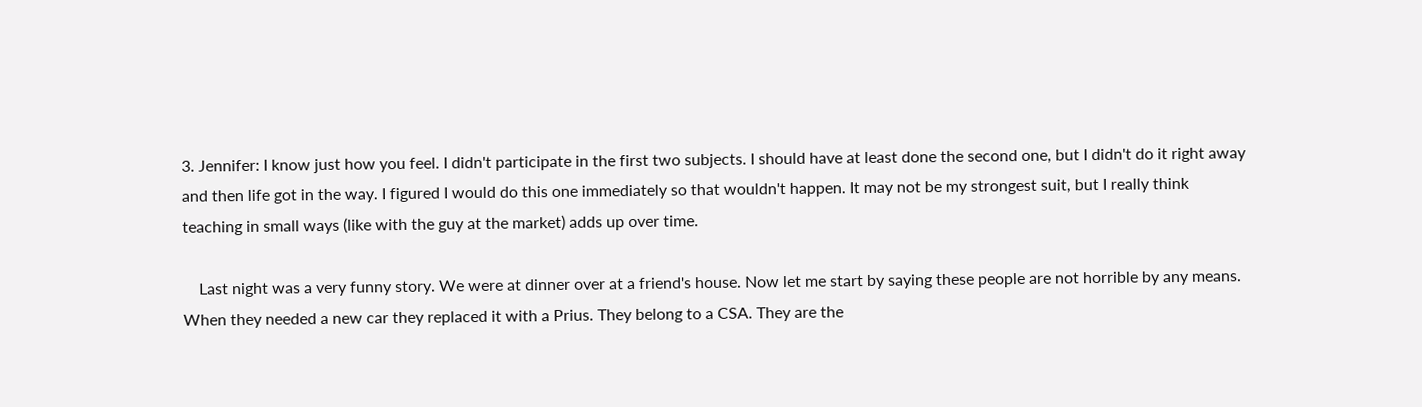3. Jennifer: I know just how you feel. I didn't participate in the first two subjects. I should have at least done the second one, but I didn't do it right away and then life got in the way. I figured I would do this one immediately so that wouldn't happen. It may not be my strongest suit, but I really think teaching in small ways (like with the guy at the market) adds up over time.

    Last night was a very funny story. We were at dinner over at a friend's house. Now let me start by saying these people are not horrible by any means. When they needed a new car they replaced it with a Prius. They belong to a CSA. They are the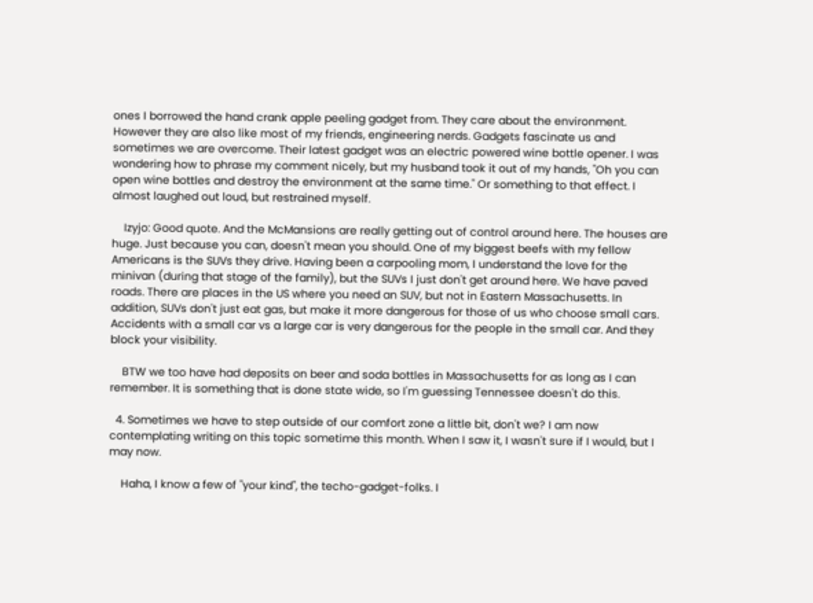ones I borrowed the hand crank apple peeling gadget from. They care about the environment. However they are also like most of my friends, engineering nerds. Gadgets fascinate us and sometimes we are overcome. Their latest gadget was an electric powered wine bottle opener. I was wondering how to phrase my comment nicely, but my husband took it out of my hands, "Oh you can open wine bottles and destroy the environment at the same time." Or something to that effect. I almost laughed out loud, but restrained myself.

    Izyjo: Good quote. And the McMansions are really getting out of control around here. The houses are huge. Just because you can, doesn't mean you should. One of my biggest beefs with my fellow Americans is the SUVs they drive. Having been a carpooling mom, I understand the love for the minivan (during that stage of the family), but the SUVs I just don't get around here. We have paved roads. There are places in the US where you need an SUV, but not in Eastern Massachusetts. In addition, SUVs don't just eat gas, but make it more dangerous for those of us who choose small cars. Accidents with a small car vs a large car is very dangerous for the people in the small car. And they block your visibility.

    BTW we too have had deposits on beer and soda bottles in Massachusetts for as long as I can remember. It is something that is done state wide, so I'm guessing Tennessee doesn't do this.

  4. Sometimes we have to step outside of our comfort zone a little bit, don't we? I am now contemplating writing on this topic sometime this month. When I saw it, I wasn't sure if I would, but I may now.

    Haha, I know a few of "your kind", the techo-gadget-folks. I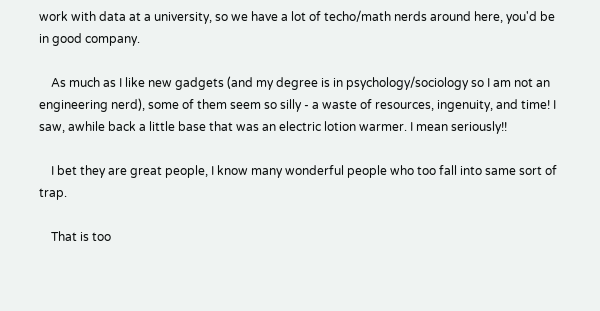work with data at a university, so we have a lot of techo/math nerds around here, you'd be in good company.

    As much as I like new gadgets (and my degree is in psychology/sociology so I am not an engineering nerd), some of them seem so silly - a waste of resources, ingenuity, and time! I saw, awhile back a little base that was an electric lotion warmer. I mean seriously!!

    I bet they are great people, I know many wonderful people who too fall into same sort of trap.

    That is too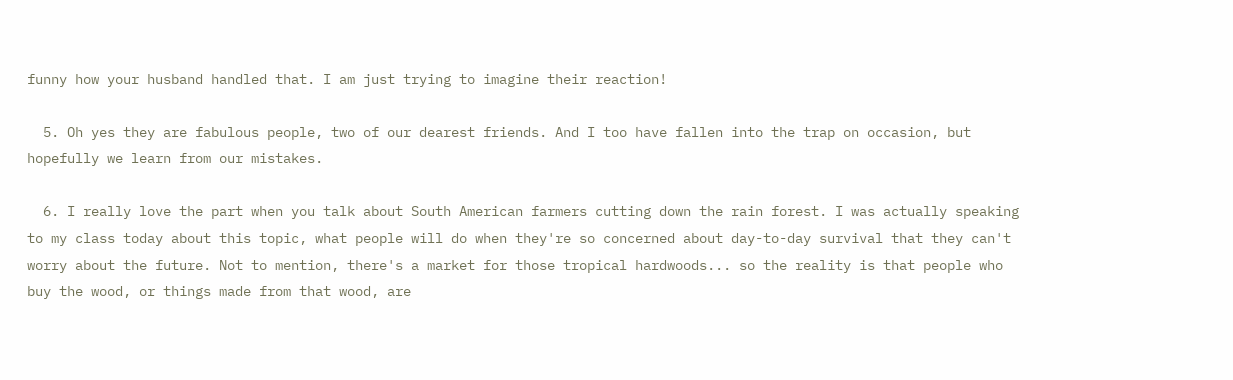funny how your husband handled that. I am just trying to imagine their reaction!

  5. Oh yes they are fabulous people, two of our dearest friends. And I too have fallen into the trap on occasion, but hopefully we learn from our mistakes.

  6. I really love the part when you talk about South American farmers cutting down the rain forest. I was actually speaking to my class today about this topic, what people will do when they're so concerned about day-to-day survival that they can't worry about the future. Not to mention, there's a market for those tropical hardwoods... so the reality is that people who buy the wood, or things made from that wood, are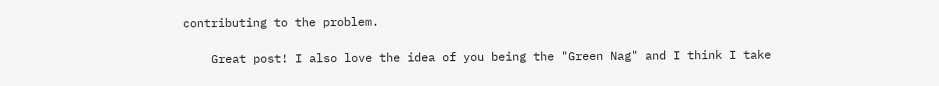contributing to the problem.

    Great post! I also love the idea of you being the "Green Nag" and I think I take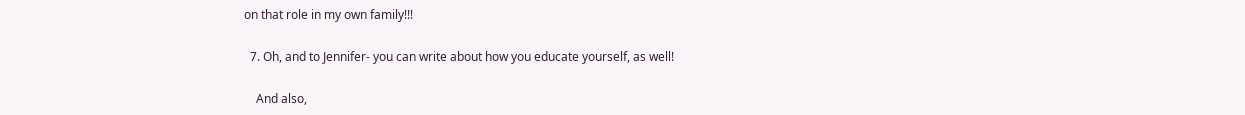on that role in my own family!!!

  7. Oh, and to Jennifer- you can write about how you educate yourself, as well!

    And also,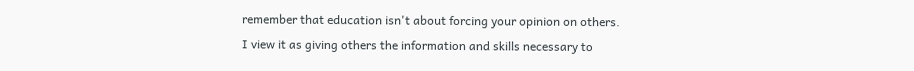remember that education isn't about forcing your opinion on others. I view it as giving others the information and skills necessary to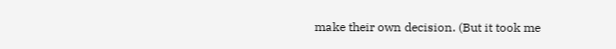make their own decision. (But it took me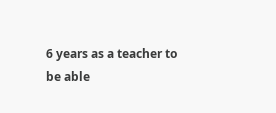6 years as a teacher to be able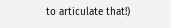to articulate that!)